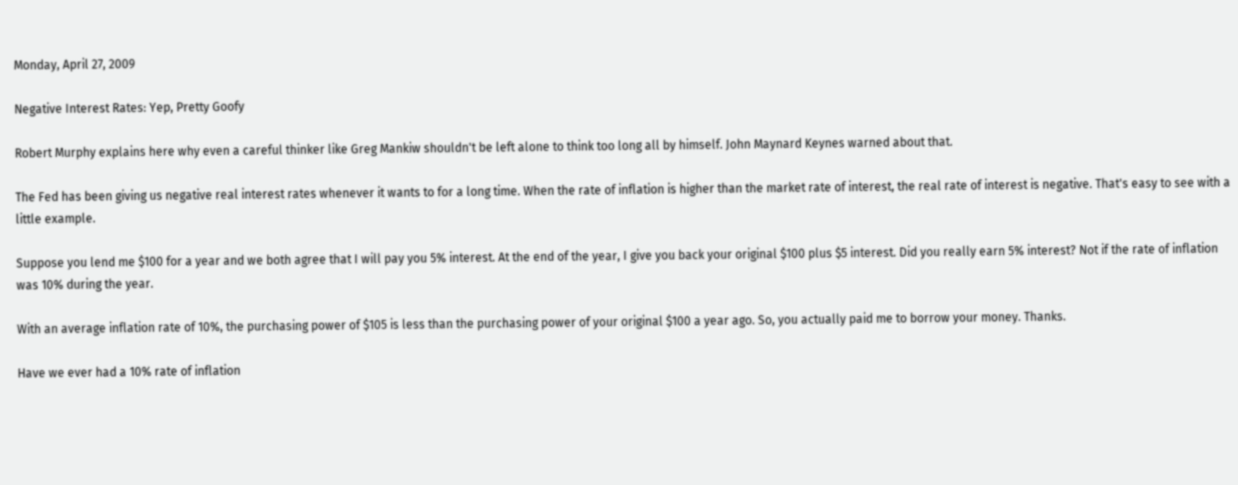Monday, April 27, 2009

Negative Interest Rates: Yep, Pretty Goofy

Robert Murphy explains here why even a careful thinker like Greg Mankiw shouldn't be left alone to think too long all by himself. John Maynard Keynes warned about that.

The Fed has been giving us negative real interest rates whenever it wants to for a long time. When the rate of inflation is higher than the market rate of interest, the real rate of interest is negative. That's easy to see with a little example.

Suppose you lend me $100 for a year and we both agree that I will pay you 5% interest. At the end of the year, I give you back your original $100 plus $5 interest. Did you really earn 5% interest? Not if the rate of inflation was 10% during the year.

With an average inflation rate of 10%, the purchasing power of $105 is less than the purchasing power of your original $100 a year ago. So, you actually paid me to borrow your money. Thanks.

Have we ever had a 10% rate of inflation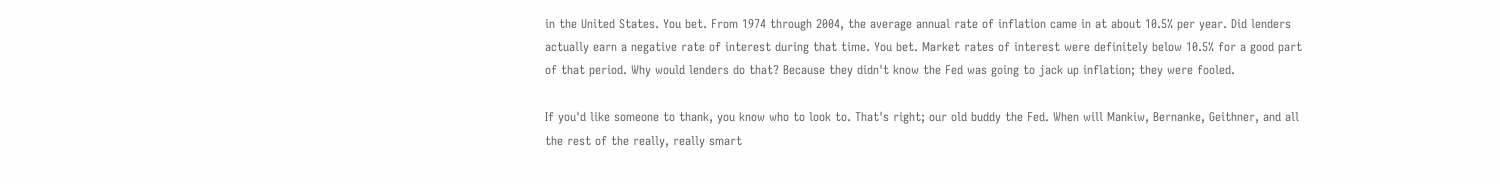in the United States. You bet. From 1974 through 2004, the average annual rate of inflation came in at about 10.5% per year. Did lenders actually earn a negative rate of interest during that time. You bet. Market rates of interest were definitely below 10.5% for a good part of that period. Why would lenders do that? Because they didn't know the Fed was going to jack up inflation; they were fooled.

If you'd like someone to thank, you know who to look to. That's right; our old buddy the Fed. When will Mankiw, Bernanke, Geithner, and all the rest of the really, really smart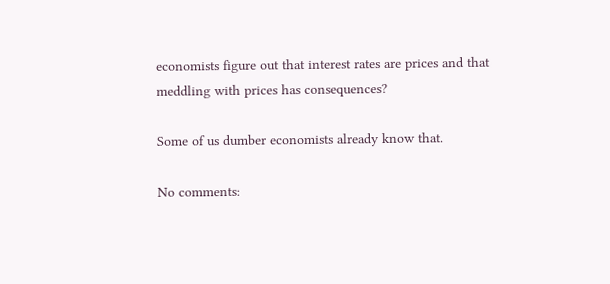economists figure out that interest rates are prices and that meddling with prices has consequences?

Some of us dumber economists already know that.

No comments: